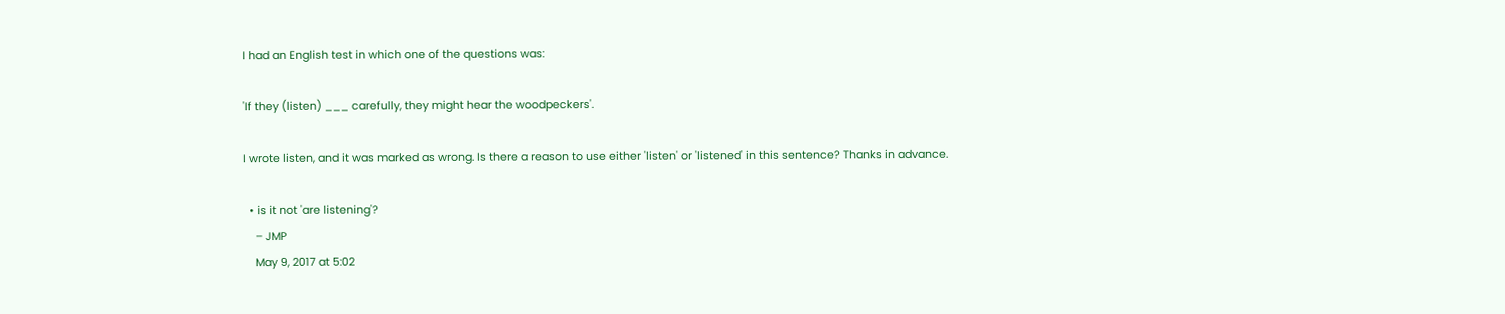I had an English test in which one of the questions was:

'If they (listen) ___ carefully, they might hear the woodpeckers'.

I wrote listen, and it was marked as wrong. Is there a reason to use either 'listen' or 'listened' in this sentence? Thanks in advance.

  • is it not 'are listening'?
    – JMP
    May 9, 2017 at 5:02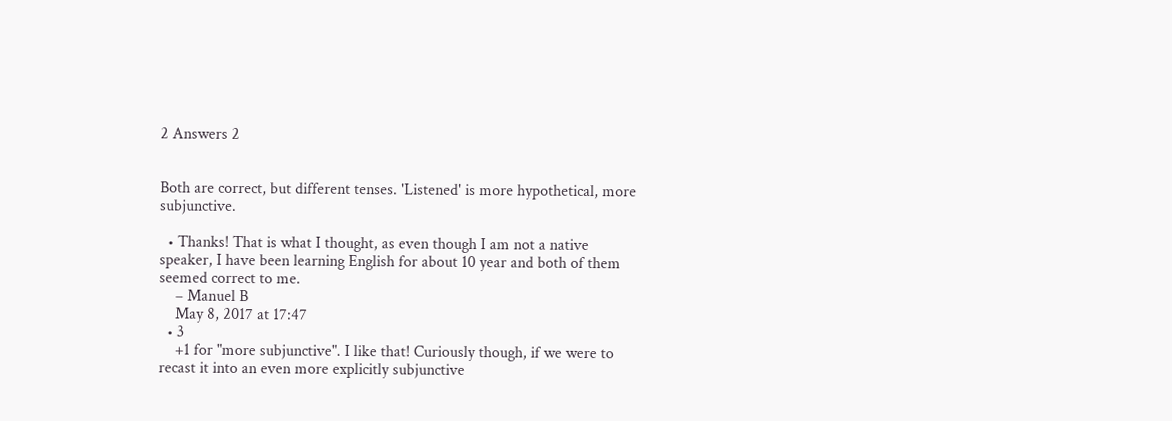2 Answers 2


Both are correct, but different tenses. 'Listened' is more hypothetical, more subjunctive.

  • Thanks! That is what I thought, as even though I am not a native speaker, I have been learning English for about 10 year and both of them seemed correct to me.
    – Manuel B
    May 8, 2017 at 17:47
  • 3
    +1 for "more subjunctive". I like that! Curiously though, if we were to recast it into an even more explicitly subjunctive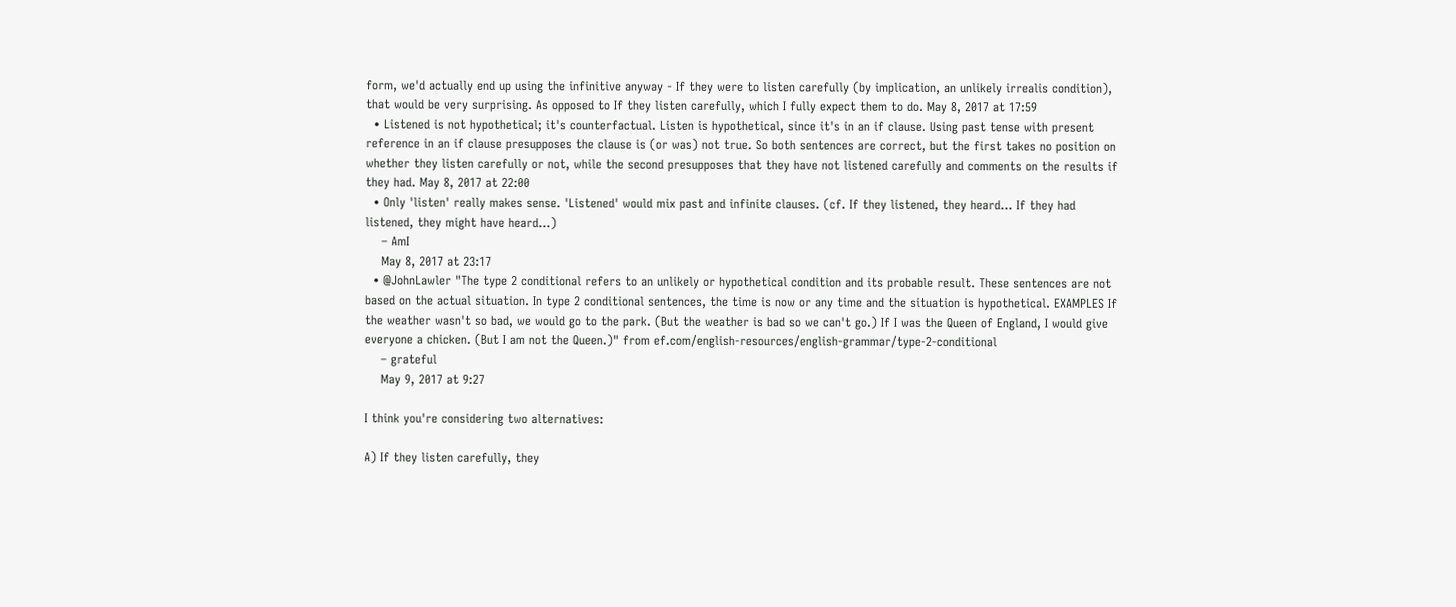form, we'd actually end up using the infinitive anyway - If they were to listen carefully (by implication, an unlikely irrealis condition), that would be very surprising. As opposed to If they listen carefully, which I fully expect them to do. May 8, 2017 at 17:59
  • Listened is not hypothetical; it's counterfactual. Listen is hypothetical, since it's in an if clause. Using past tense with present reference in an if clause presupposes the clause is (or was) not true. So both sentences are correct, but the first takes no position on whether they listen carefully or not, while the second presupposes that they have not listened carefully and comments on the results if they had. May 8, 2017 at 22:00
  • Only 'listen' really makes sense. 'Listened' would mix past and infinite clauses. (cf. If they listened, they heard... If they had listened, they might have heard...)
    – AmI
    May 8, 2017 at 23:17
  • @JohnLawler "The type 2 conditional refers to an unlikely or hypothetical condition and its probable result. These sentences are not based on the actual situation. In type 2 conditional sentences, the time is now or any time and the situation is hypothetical. EXAMPLES If the weather wasn't so bad, we would go to the park. (But the weather is bad so we can't go.) If I was the Queen of England, I would give everyone a chicken. (But I am not the Queen.)" from ef.com/english-resources/english-grammar/type-2-conditional
    – grateful
    May 9, 2017 at 9:27

I think you're considering two alternatives:

A) If they listen carefully, they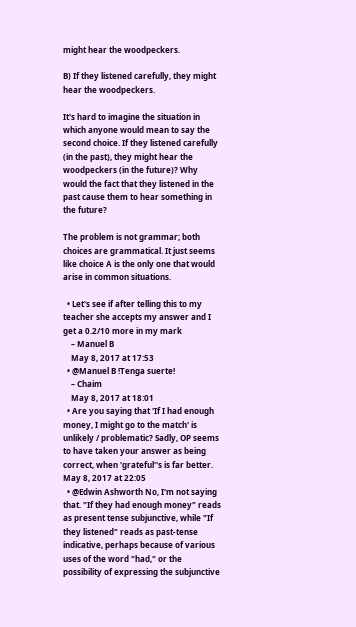might hear the woodpeckers.

B) If they listened carefully, they might hear the woodpeckers.

It's hard to imagine the situation in which anyone would mean to say the second choice. If they listened carefully (in the past), they might hear the woodpeckers (in the future)? Why would the fact that they listened in the past cause them to hear something in the future?

The problem is not grammar; both choices are grammatical. It just seems like choice A is the only one that would arise in common situations.

  • Let's see if after telling this to my teacher she accepts my answer and I get a 0.2/10 more in my mark
    – Manuel B
    May 8, 2017 at 17:53
  • @Manuel B !Tenga suerte!
    – Chaim
    May 8, 2017 at 18:01
  • Are you saying that 'If I had enough money, I might go to the match' is unlikely / problematic? Sadly, OP seems to have taken your answer as being correct, when 'grateful''s is far better. May 8, 2017 at 22:05
  • @Edwin Ashworth No, I'm not saying that. "If they had enough money" reads as present tense subjunctive, while "If they listened" reads as past-tense indicative, perhaps because of various uses of the word "had," or the possibility of expressing the subjunctive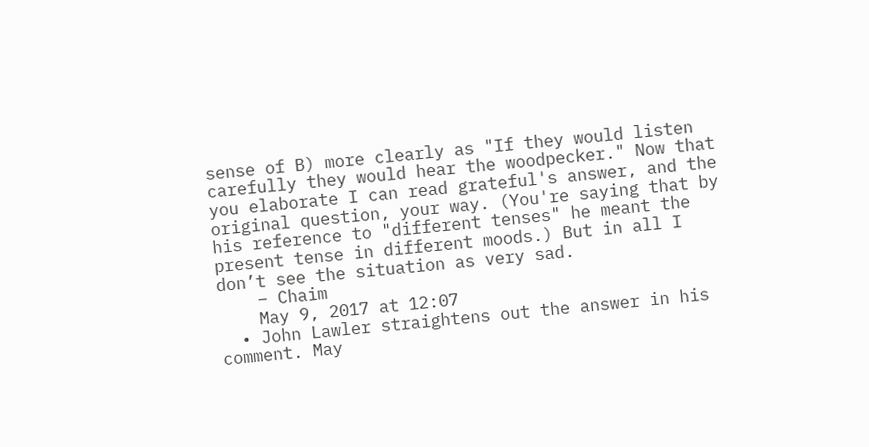sense of B) more clearly as "If they would listen carefully they would hear the woodpecker." Now that you elaborate I can read grateful's answer, and the original question, your way. (You're saying that by his reference to "different tenses" he meant the present tense in different moods.) But in all I don’t see the situation as very sad.
    – Chaim
    May 9, 2017 at 12:07
  • John Lawler straightens out the answer in his comment. May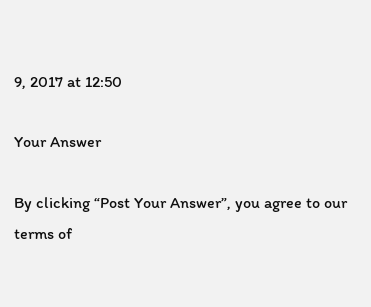9, 2017 at 12:50

Your Answer

By clicking “Post Your Answer”, you agree to our terms of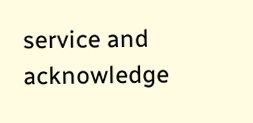service and acknowledge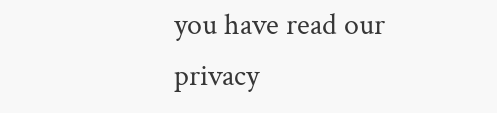you have read our privacy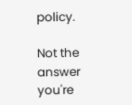policy.

Not the answer you're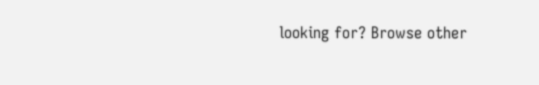looking for? Browse other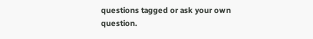questions tagged or ask your own question.